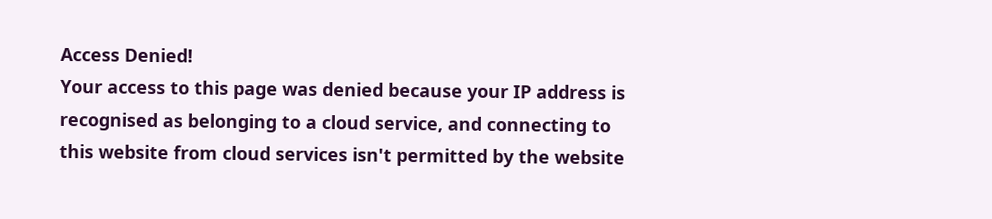Access Denied!
Your access to this page was denied because your IP address is recognised as belonging to a cloud service, and connecting to this website from cloud services isn't permitted by the website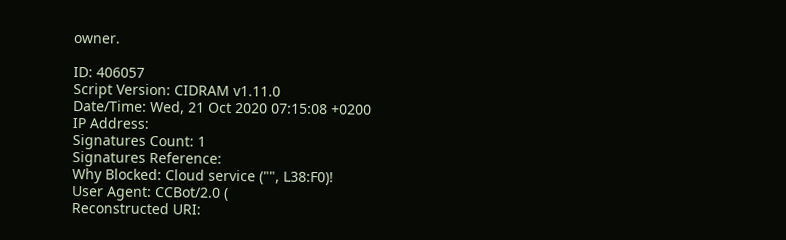owner.

ID: 406057
Script Version: CIDRAM v1.11.0
Date/Time: Wed, 21 Oct 2020 07:15:08 +0200
IP Address:
Signatures Count: 1
Signatures Reference:
Why Blocked: Cloud service ("", L38:F0)!
User Agent: CCBot/2.0 (
Reconstructed URI: